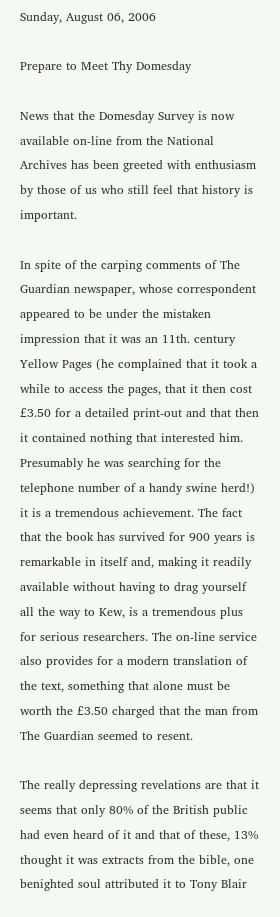Sunday, August 06, 2006

Prepare to Meet Thy Domesday

News that the Domesday Survey is now available on-line from the National Archives has been greeted with enthusiasm by those of us who still feel that history is important.

In spite of the carping comments of The Guardian newspaper, whose correspondent appeared to be under the mistaken impression that it was an 11th. century Yellow Pages (he complained that it took a while to access the pages, that it then cost £3.50 for a detailed print-out and that then it contained nothing that interested him. Presumably he was searching for the telephone number of a handy swine herd!) it is a tremendous achievement. The fact that the book has survived for 900 years is remarkable in itself and, making it readily available without having to drag yourself all the way to Kew, is a tremendous plus for serious researchers. The on-line service also provides for a modern translation of the text, something that alone must be worth the £3.50 charged that the man from The Guardian seemed to resent.

The really depressing revelations are that it seems that only 80% of the British public had even heard of it and that of these, 13% thought it was extracts from the bible, one benighted soul attributed it to Tony Blair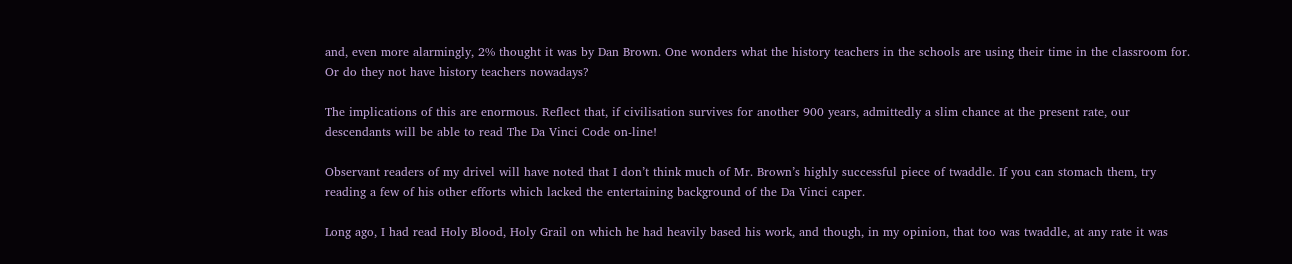and, even more alarmingly, 2% thought it was by Dan Brown. One wonders what the history teachers in the schools are using their time in the classroom for. Or do they not have history teachers nowadays?

The implications of this are enormous. Reflect that, if civilisation survives for another 900 years, admittedly a slim chance at the present rate, our descendants will be able to read The Da Vinci Code on-line!

Observant readers of my drivel will have noted that I don’t think much of Mr. Brown’s highly successful piece of twaddle. If you can stomach them, try reading a few of his other efforts which lacked the entertaining background of the Da Vinci caper.

Long ago, I had read Holy Blood, Holy Grail on which he had heavily based his work, and though, in my opinion, that too was twaddle, at any rate it was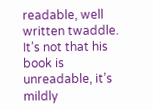readable, well written twaddle. It’s not that his book is unreadable, it’s mildly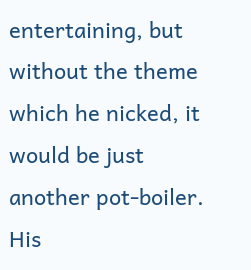entertaining, but without the theme which he nicked, it would be just another pot-boiler. His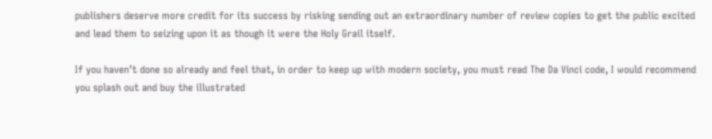publishers deserve more credit for its success by risking sending out an extraordinary number of review copies to get the public excited and lead them to seizing upon it as though it were the Holy Grail itself.

If you haven’t done so already and feel that, in order to keep up with modern society, you must read The Da Vinci code, I would recommend you splash out and buy the illustrated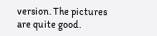version. The pictures are quite good.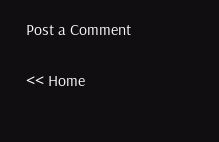Post a Comment

<< Home